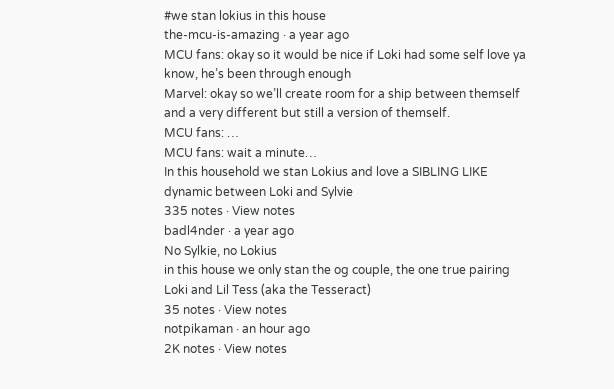#we stan lokius in this house
the-mcu-is-amazing · a year ago
MCU fans: okay so it would be nice if Loki had some self love ya know, he’s been through enough
Marvel: okay so we’ll create room for a ship between themself and a very different but still a version of themself.
MCU fans: …
MCU fans: wait a minute…
In this household we stan Lokius and love a SIBLING LIKE dynamic between Loki and Sylvie
335 notes · View notes
badl4nder · a year ago
No Sylkie, no Lokius
in this house we only stan the og couple, the one true pairing
Loki and Lil Tess (aka the Tesseract)
35 notes · View notes
notpikaman · an hour ago
2K notes · View notes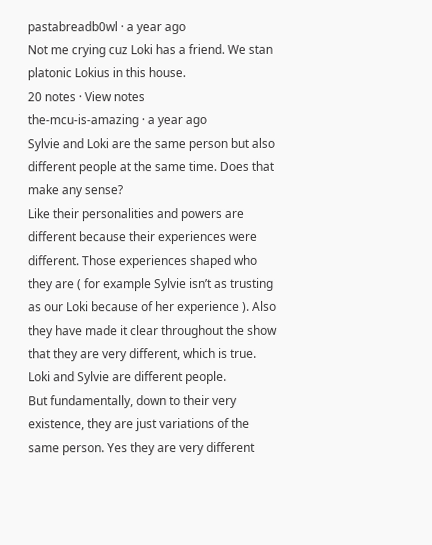pastabreadb0wl · a year ago
Not me crying cuz Loki has a friend. We stan platonic Lokius in this house.
20 notes · View notes
the-mcu-is-amazing · a year ago
Sylvie and Loki are the same person but also different people at the same time. Does that make any sense?
Like their personalities and powers are different because their experiences were different. Those experiences shaped who they are ( for example Sylvie isn’t as trusting as our Loki because of her experience ). Also they have made it clear throughout the show that they are very different, which is true. Loki and Sylvie are different people.
But fundamentally, down to their very existence, they are just variations of the same person. Yes they are very different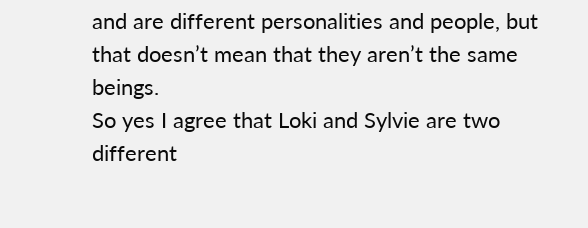and are different personalities and people, but that doesn’t mean that they aren’t the same beings.
So yes I agree that Loki and Sylvie are two different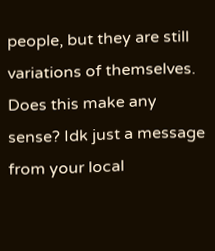people, but they are still variations of themselves.
Does this make any sense? Idk just a message from your local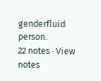genderfluid person.
22 notes · View notes